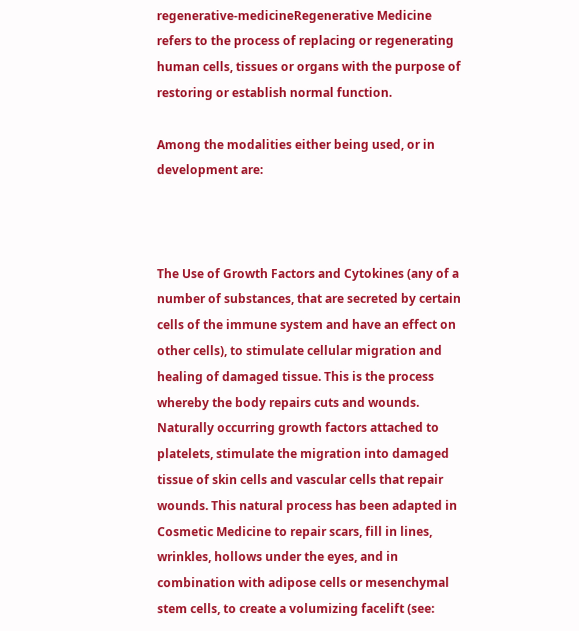regenerative-medicineRegenerative Medicine refers to the process of replacing or regenerating human cells, tissues or organs with the purpose of restoring or establish normal function.

Among the modalities either being used, or in development are:



The Use of Growth Factors and Cytokines (any of a number of substances, that are secreted by certain cells of the immune system and have an effect on other cells), to stimulate cellular migration and healing of damaged tissue. This is the process whereby the body repairs cuts and wounds. Naturally occurring growth factors attached to platelets, stimulate the migration into damaged tissue of skin cells and vascular cells that repair wounds. This natural process has been adapted in Cosmetic Medicine to repair scars, fill in lines, wrinkles, hollows under the eyes, and in combination with adipose cells or mesenchymal stem cells, to create a volumizing facelift (see: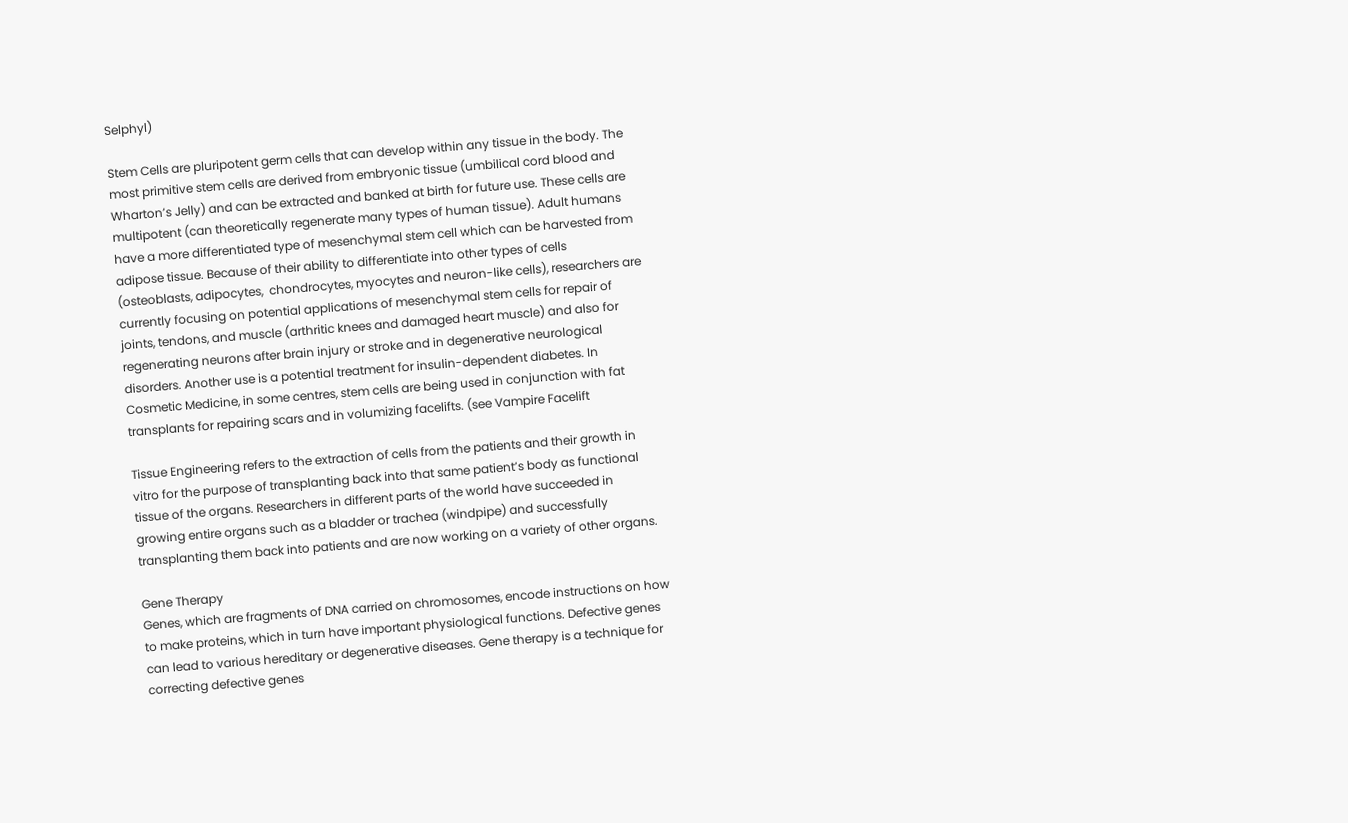Selphyl)

Stem Cells are pluripotent germ cells that can develop within any tissue in the body. The most primitive stem cells are derived from embryonic tissue (umbilical cord blood and Wharton’s Jelly) and can be extracted and banked at birth for future use. These cells are multipotent (can theoretically regenerate many types of human tissue). Adult humans have a more differentiated type of mesenchymal stem cell which can be harvested from adipose tissue. Because of their ability to differentiate into other types of cells (osteoblasts, adipocytes,  chondrocytes, myocytes and neuron-like cells), researchers are currently focusing on potential applications of mesenchymal stem cells for repair of joints, tendons, and muscle (arthritic knees and damaged heart muscle) and also for regenerating neurons after brain injury or stroke and in degenerative neurological disorders. Another use is a potential treatment for insulin-dependent diabetes. In Cosmetic Medicine, in some centres, stem cells are being used in conjunction with fat transplants for repairing scars and in volumizing facelifts. (see Vampire Facelift

Tissue Engineering refers to the extraction of cells from the patients and their growth in vitro for the purpose of transplanting back into that same patient’s body as functional tissue of the organs. Researchers in different parts of the world have succeeded in growing entire organs such as a bladder or trachea (windpipe) and successfully transplanting them back into patients and are now working on a variety of other organs.

Gene Therapy
Genes, which are fragments of DNA carried on chromosomes, encode instructions on how to make proteins, which in turn have important physiological functions. Defective genes can lead to various hereditary or degenerative diseases. Gene therapy is a technique for correcting defective genes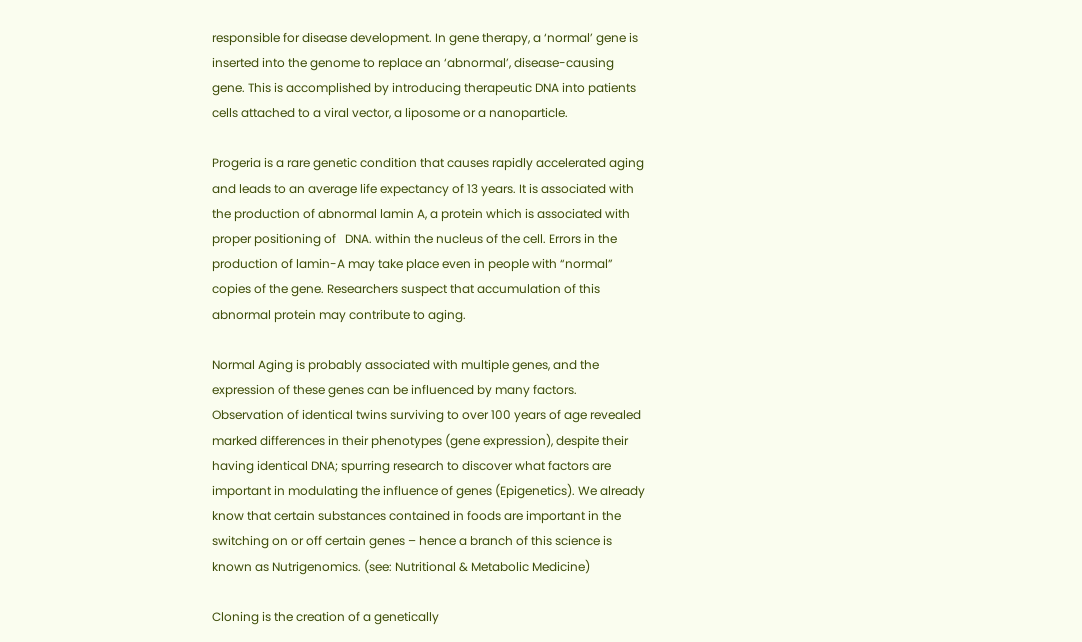responsible for disease development. In gene therapy, a ‘normal’ gene is inserted into the genome to replace an ‘abnormal’, disease-causing gene. This is accomplished by introducing therapeutic DNA into patients cells attached to a viral vector, a liposome or a nanoparticle.

Progeria is a rare genetic condition that causes rapidly accelerated aging and leads to an average life expectancy of 13 years. It is associated with the production of abnormal lamin A, a protein which is associated with proper positioning of   DNA. within the nucleus of the cell. Errors in the production of lamin-A may take place even in people with “normal” copies of the gene. Researchers suspect that accumulation of this abnormal protein may contribute to aging.

Normal Aging is probably associated with multiple genes, and the expression of these genes can be influenced by many factors. Observation of identical twins surviving to over 100 years of age revealed marked differences in their phenotypes (gene expression), despite their having identical DNA; spurring research to discover what factors are important in modulating the influence of genes (Epigenetics). We already know that certain substances contained in foods are important in the switching on or off certain genes – hence a branch of this science is known as Nutrigenomics. (see: Nutritional & Metabolic Medicine)

Cloning is the creation of a genetically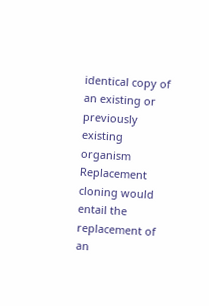identical copy of an existing or previously existing organism Replacement cloning would entail the replacement of an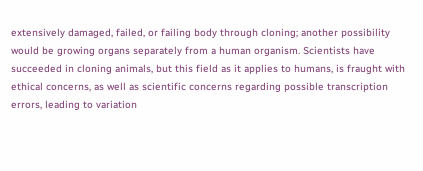extensively damaged, failed, or failing body through cloning; another possibility would be growing organs separately from a human organism. Scientists have succeeded in cloning animals, but this field as it applies to humans, is fraught with ethical concerns, as well as scientific concerns regarding possible transcription errors, leading to variation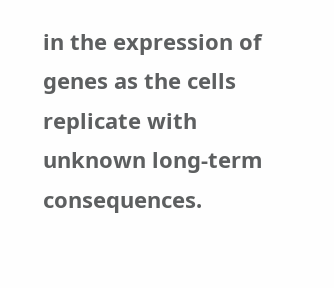in the expression of genes as the cells replicate with unknown long-term consequences.